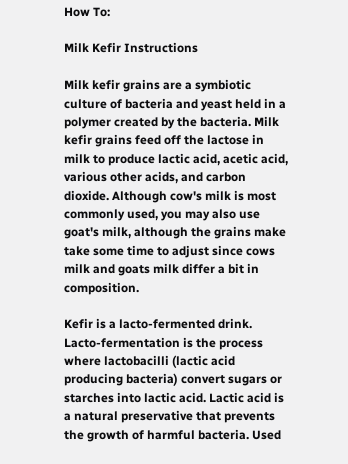How To:

Milk Kefir Instructions

Milk kefir grains are a symbiotic culture of bacteria and yeast held in a polymer created by the bacteria. Milk kefir grains feed off the lactose in milk to produce lactic acid, acetic acid, various other acids, and carbon dioxide. Although cow's milk is most commonly used, you may also use goat's milk, although the grains make take some time to adjust since cows milk and goats milk differ a bit in composition.

Kefir is a lacto-fermented drink. Lacto-fermentation is the process where lactobacilli (lactic acid producing bacteria) convert sugars or starches into lactic acid. Lactic acid is a natural preservative that prevents the growth of harmful bacteria. Used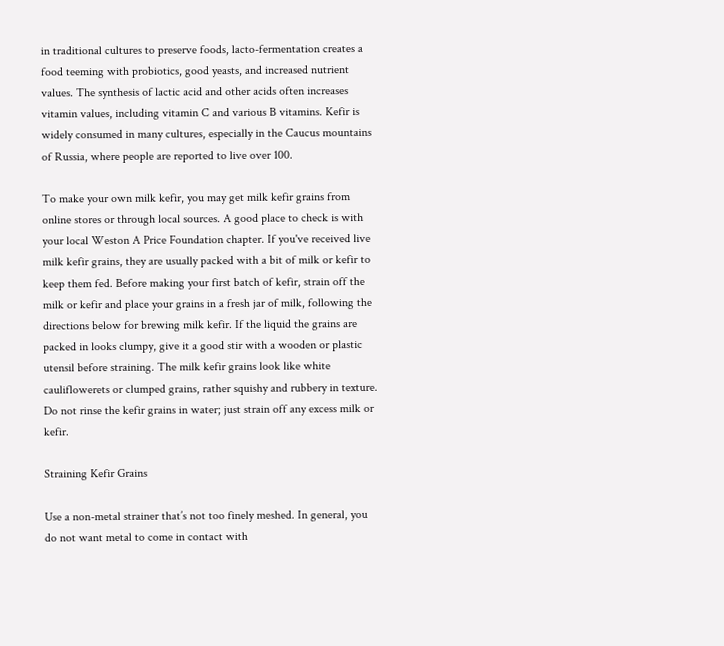in traditional cultures to preserve foods, lacto-fermentation creates a food teeming with probiotics, good yeasts, and increased nutrient values. The synthesis of lactic acid and other acids often increases vitamin values, including vitamin C and various B vitamins. Kefir is widely consumed in many cultures, especially in the Caucus mountains of Russia, where people are reported to live over 100.

To make your own milk kefir, you may get milk kefir grains from online stores or through local sources. A good place to check is with your local Weston A Price Foundation chapter. If you've received live milk kefir grains, they are usually packed with a bit of milk or kefir to keep them fed. Before making your first batch of kefir, strain off the milk or kefir and place your grains in a fresh jar of milk, following the directions below for brewing milk kefir. If the liquid the grains are packed in looks clumpy, give it a good stir with a wooden or plastic utensil before straining. The milk kefir grains look like white cauliflowerets or clumped grains, rather squishy and rubbery in texture. Do not rinse the kefir grains in water; just strain off any excess milk or kefir.

Straining Kefir Grains

Use a non-metal strainer that’s not too finely meshed. In general, you do not want metal to come in contact with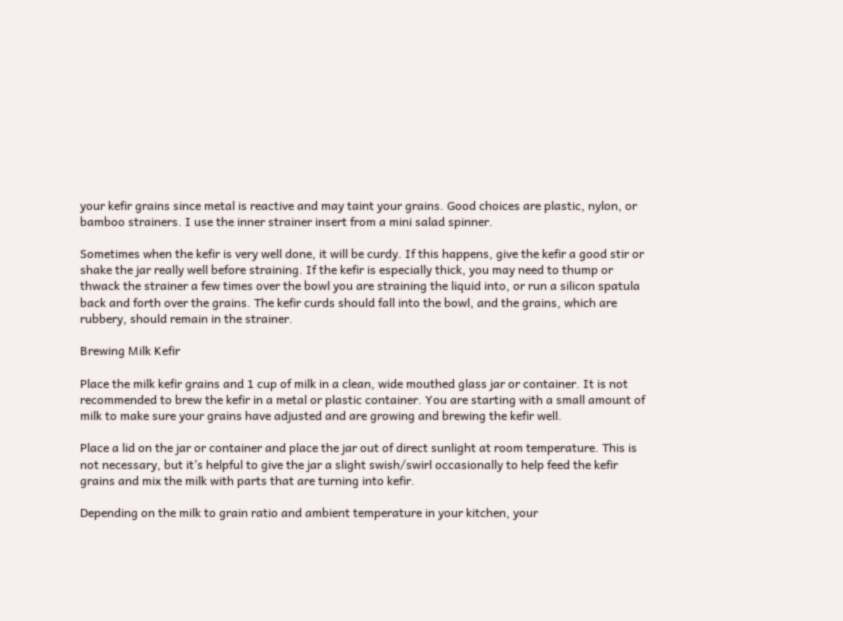your kefir grains since metal is reactive and may taint your grains. Good choices are plastic, nylon, or bamboo strainers. I use the inner strainer insert from a mini salad spinner.

Sometimes when the kefir is very well done, it will be curdy. If this happens, give the kefir a good stir or shake the jar really well before straining. If the kefir is especially thick, you may need to thump or thwack the strainer a few times over the bowl you are straining the liquid into, or run a silicon spatula back and forth over the grains. The kefir curds should fall into the bowl, and the grains, which are rubbery, should remain in the strainer.

Brewing Milk Kefir

Place the milk kefir grains and 1 cup of milk in a clean, wide mouthed glass jar or container. It is not recommended to brew the kefir in a metal or plastic container. You are starting with a small amount of milk to make sure your grains have adjusted and are growing and brewing the kefir well.

Place a lid on the jar or container and place the jar out of direct sunlight at room temperature. This is not necessary, but it’s helpful to give the jar a slight swish/swirl occasionally to help feed the kefir grains and mix the milk with parts that are turning into kefir.

Depending on the milk to grain ratio and ambient temperature in your kitchen, your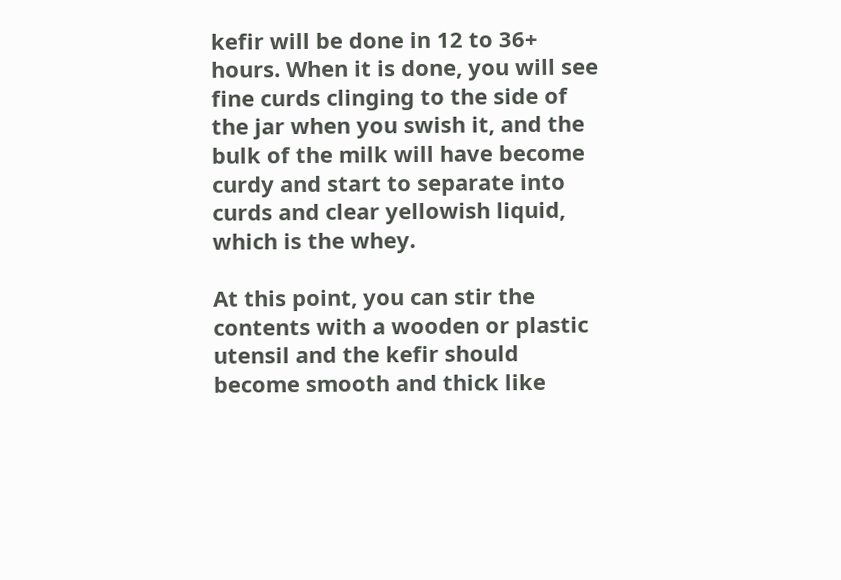kefir will be done in 12 to 36+ hours. When it is done, you will see fine curds clinging to the side of the jar when you swish it, and the bulk of the milk will have become curdy and start to separate into curds and clear yellowish liquid, which is the whey.

At this point, you can stir the contents with a wooden or plastic utensil and the kefir should become smooth and thick like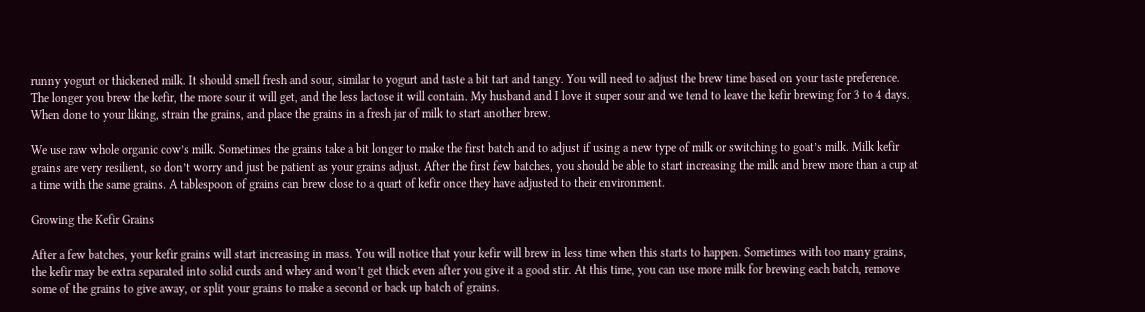runny yogurt or thickened milk. It should smell fresh and sour, similar to yogurt and taste a bit tart and tangy. You will need to adjust the brew time based on your taste preference. The longer you brew the kefir, the more sour it will get, and the less lactose it will contain. My husband and I love it super sour and we tend to leave the kefir brewing for 3 to 4 days. When done to your liking, strain the grains, and place the grains in a fresh jar of milk to start another brew.

We use raw whole organic cow’s milk. Sometimes the grains take a bit longer to make the first batch and to adjust if using a new type of milk or switching to goat’s milk. Milk kefir grains are very resilient, so don’t worry and just be patient as your grains adjust. After the first few batches, you should be able to start increasing the milk and brew more than a cup at a time with the same grains. A tablespoon of grains can brew close to a quart of kefir once they have adjusted to their environment.

Growing the Kefir Grains

After a few batches, your kefir grains will start increasing in mass. You will notice that your kefir will brew in less time when this starts to happen. Sometimes with too many grains, the kefir may be extra separated into solid curds and whey and won’t get thick even after you give it a good stir. At this time, you can use more milk for brewing each batch, remove some of the grains to give away, or split your grains to make a second or back up batch of grains.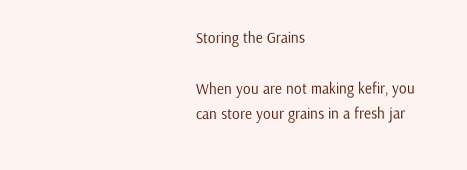Storing the Grains

When you are not making kefir, you can store your grains in a fresh jar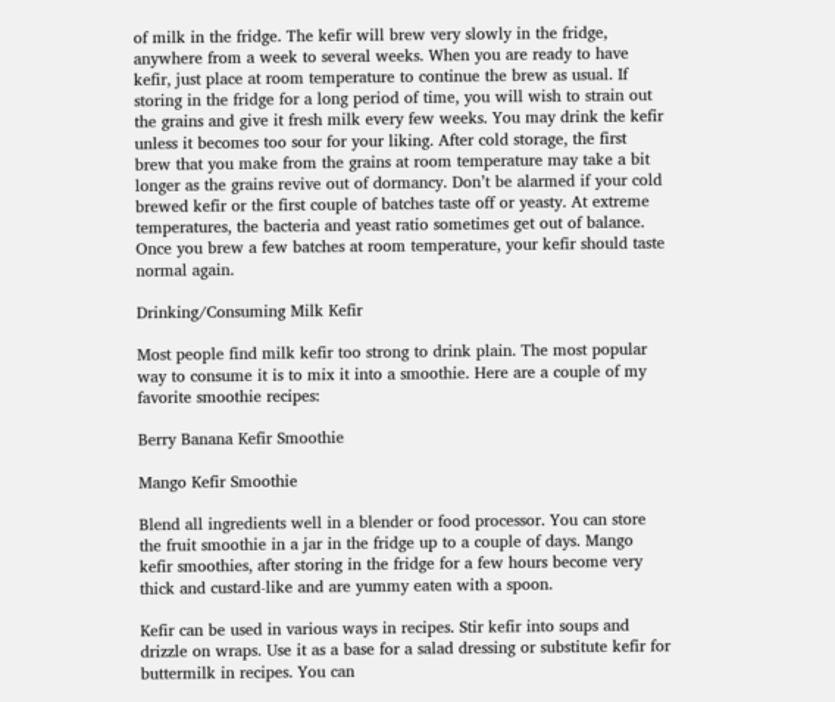of milk in the fridge. The kefir will brew very slowly in the fridge, anywhere from a week to several weeks. When you are ready to have kefir, just place at room temperature to continue the brew as usual. If storing in the fridge for a long period of time, you will wish to strain out the grains and give it fresh milk every few weeks. You may drink the kefir unless it becomes too sour for your liking. After cold storage, the first brew that you make from the grains at room temperature may take a bit longer as the grains revive out of dormancy. Don’t be alarmed if your cold brewed kefir or the first couple of batches taste off or yeasty. At extreme temperatures, the bacteria and yeast ratio sometimes get out of balance. Once you brew a few batches at room temperature, your kefir should taste normal again.

Drinking/Consuming Milk Kefir

Most people find milk kefir too strong to drink plain. The most popular way to consume it is to mix it into a smoothie. Here are a couple of my favorite smoothie recipes:

Berry Banana Kefir Smoothie

Mango Kefir Smoothie

Blend all ingredients well in a blender or food processor. You can store the fruit smoothie in a jar in the fridge up to a couple of days. Mango kefir smoothies, after storing in the fridge for a few hours become very thick and custard-like and are yummy eaten with a spoon.

Kefir can be used in various ways in recipes. Stir kefir into soups and drizzle on wraps. Use it as a base for a salad dressing or substitute kefir for buttermilk in recipes. You can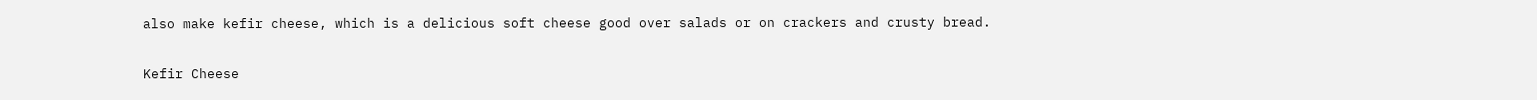also make kefir cheese, which is a delicious soft cheese good over salads or on crackers and crusty bread.

Kefir Cheese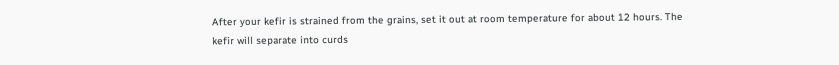After your kefir is strained from the grains, set it out at room temperature for about 12 hours. The kefir will separate into curds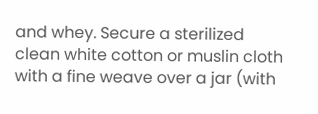and whey. Secure a sterilized clean white cotton or muslin cloth with a fine weave over a jar (with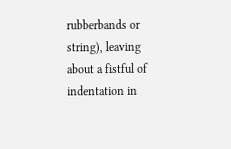rubberbands or string), leaving about a fistful of indentation in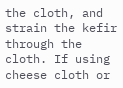the cloth, and strain the kefir through the cloth. If using cheese cloth or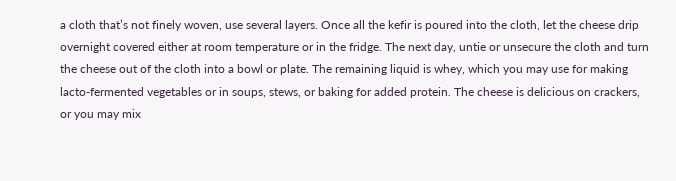a cloth that’s not finely woven, use several layers. Once all the kefir is poured into the cloth, let the cheese drip overnight covered either at room temperature or in the fridge. The next day, untie or unsecure the cloth and turn the cheese out of the cloth into a bowl or plate. The remaining liquid is whey, which you may use for making lacto-fermented vegetables or in soups, stews, or baking for added protein. The cheese is delicious on crackers, or you may mix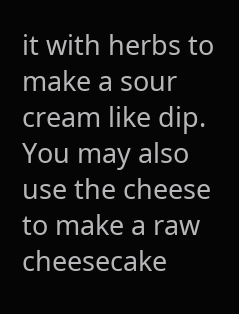it with herbs to make a sour cream like dip. You may also use the cheese to make a raw cheesecake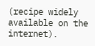(recipe widely available on the internet).